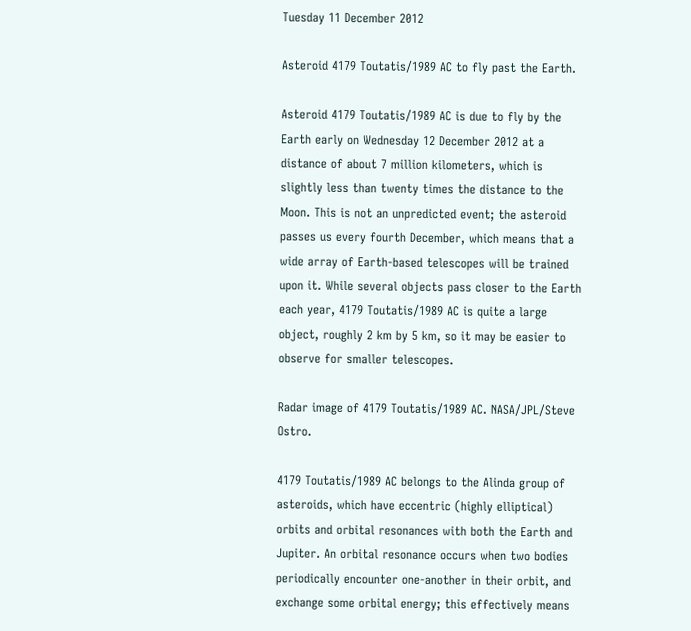Tuesday 11 December 2012

Asteroid 4179 Toutatis/1989 AC to fly past the Earth.

Asteroid 4179 Toutatis/1989 AC is due to fly by the Earth early on Wednesday 12 December 2012 at a distance of about 7 million kilometers, which is slightly less than twenty times the distance to the Moon. This is not an unpredicted event; the asteroid passes us every fourth December, which means that a wide array of Earth-based telescopes will be trained upon it. While several objects pass closer to the Earth each year, 4179 Toutatis/1989 AC is quite a large object, roughly 2 km by 5 km, so it may be easier to observe for smaller telescopes.

Radar image of 4179 Toutatis/1989 AC. NASA/JPL/Steve Ostro.

4179 Toutatis/1989 AC belongs to the Alinda group of asteroids, which have eccentric (highly elliptical) orbits and orbital resonances with both the Earth and Jupiter. An orbital resonance occurs when two bodies periodically encounter one-another in their orbit, and exchange some orbital energy; this effectively means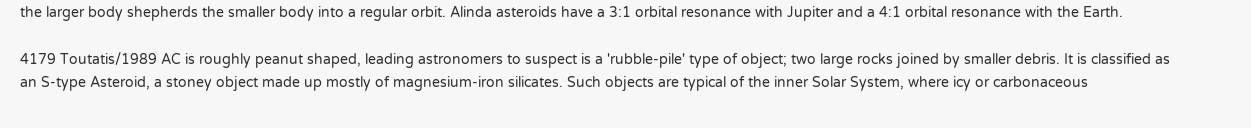the larger body shepherds the smaller body into a regular orbit. Alinda asteroids have a 3:1 orbital resonance with Jupiter and a 4:1 orbital resonance with the Earth.

4179 Toutatis/1989 AC is roughly peanut shaped, leading astronomers to suspect is a 'rubble-pile' type of object; two large rocks joined by smaller debris. It is classified as an S-type Asteroid, a stoney object made up mostly of magnesium-iron silicates. Such objects are typical of the inner Solar System, where icy or carbonaceous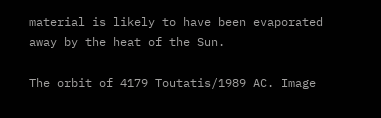material is likely to have been evaporated away by the heat of the Sun.

The orbit of 4179 Toutatis/1989 AC. Image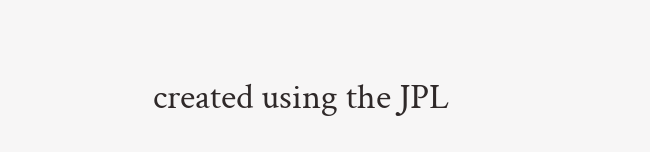created using the JPL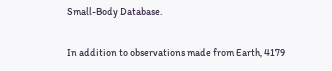Small-Body Database.

In addition to observations made from Earth, 4179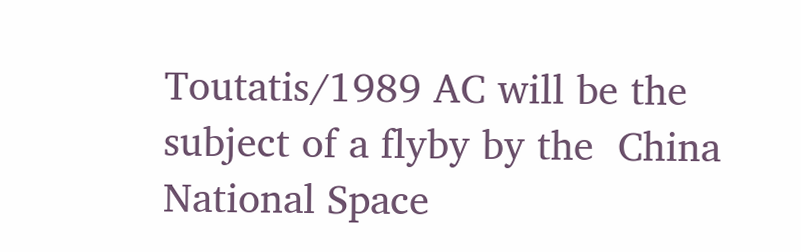Toutatis/1989 AC will be the subject of a flyby by the  China National Space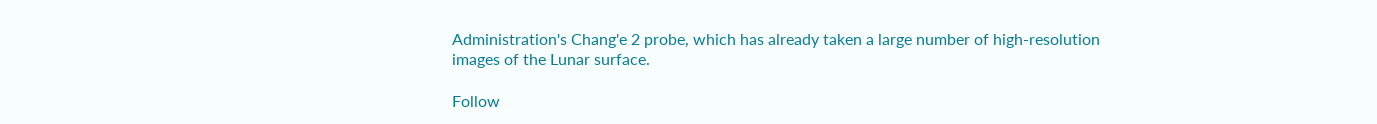Administration's Chang'e 2 probe, which has already taken a large number of high-resolution images of the Lunar surface.

Follow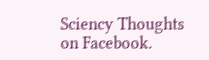Sciency Thoughts on Facebook.